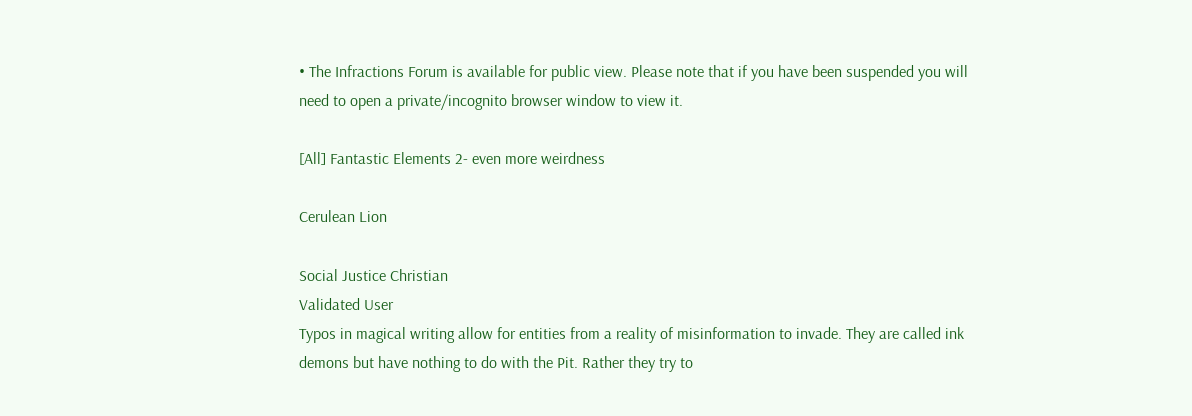• The Infractions Forum is available for public view. Please note that if you have been suspended you will need to open a private/incognito browser window to view it.

[All] Fantastic Elements 2- even more weirdness

Cerulean Lion

Social Justice Christian
Validated User
Typos in magical writing allow for entities from a reality of misinformation to invade. They are called ink demons but have nothing to do with the Pit. Rather they try to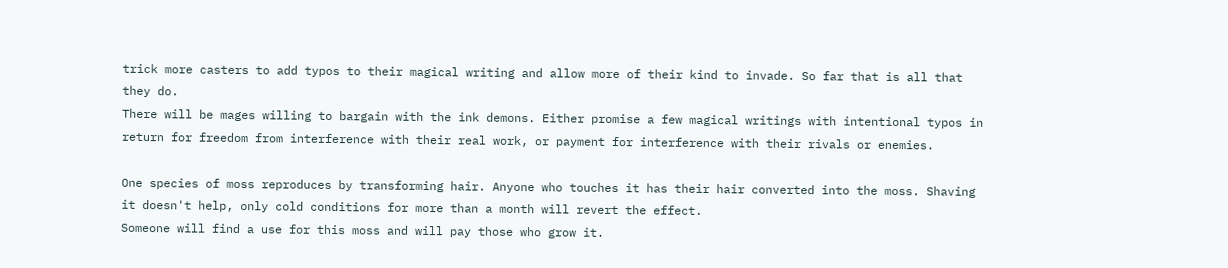trick more casters to add typos to their magical writing and allow more of their kind to invade. So far that is all that they do.
There will be mages willing to bargain with the ink demons. Either promise a few magical writings with intentional typos in return for freedom from interference with their real work, or payment for interference with their rivals or enemies.

One species of moss reproduces by transforming hair. Anyone who touches it has their hair converted into the moss. Shaving it doesn't help, only cold conditions for more than a month will revert the effect.
Someone will find a use for this moss and will pay those who grow it.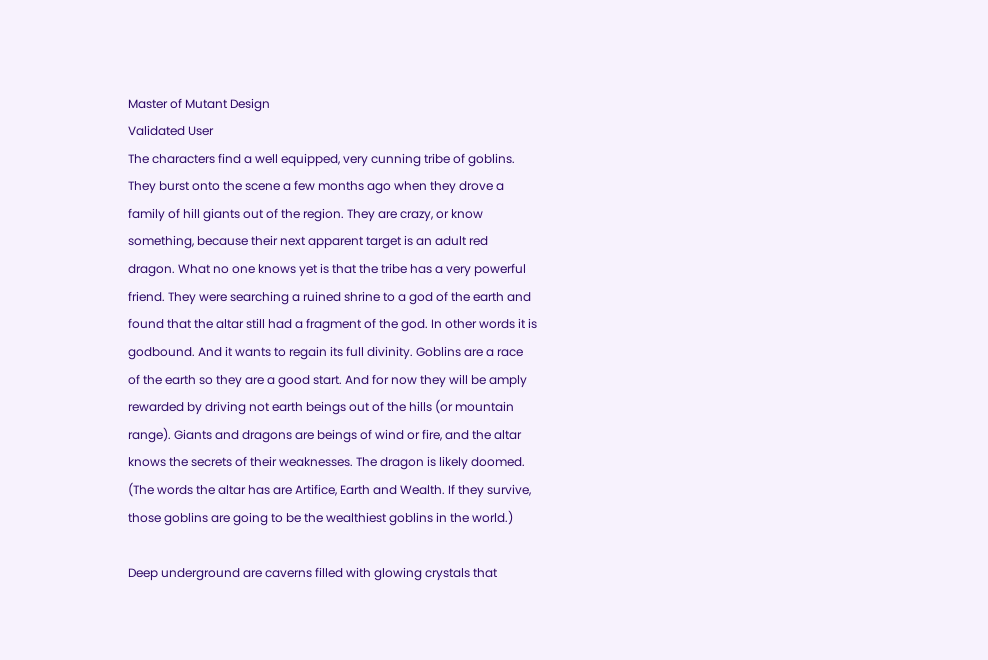Master of Mutant Design
Validated User
The characters find a well equipped, very cunning tribe of goblins. They burst onto the scene a few months ago when they drove a family of hill giants out of the region. They are crazy, or know something, because their next apparent target is an adult red dragon. What no one knows yet is that the tribe has a very powerful friend. They were searching a ruined shrine to a god of the earth and found that the altar still had a fragment of the god. In other words it is godbound. And it wants to regain its full divinity. Goblins are a race of the earth so they are a good start. And for now they will be amply rewarded by driving not earth beings out of the hills (or mountain range). Giants and dragons are beings of wind or fire, and the altar knows the secrets of their weaknesses. The dragon is likely doomed. (The words the altar has are Artifice, Earth and Wealth. If they survive, those goblins are going to be the wealthiest goblins in the world.)

Deep underground are caverns filled with glowing crystals that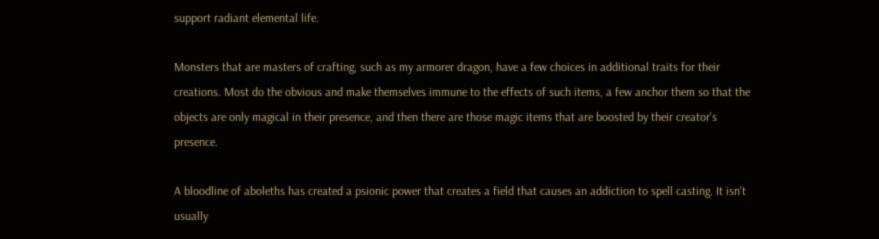support radiant elemental life.

Monsters that are masters of crafting, such as my armorer dragon, have a few choices in additional traits for their creations. Most do the obvious and make themselves immune to the effects of such items, a few anchor them so that the objects are only magical in their presence, and then there are those magic items that are boosted by their creator's presence.

A bloodline of aboleths has created a psionic power that creates a field that causes an addiction to spell casting. It isn't usually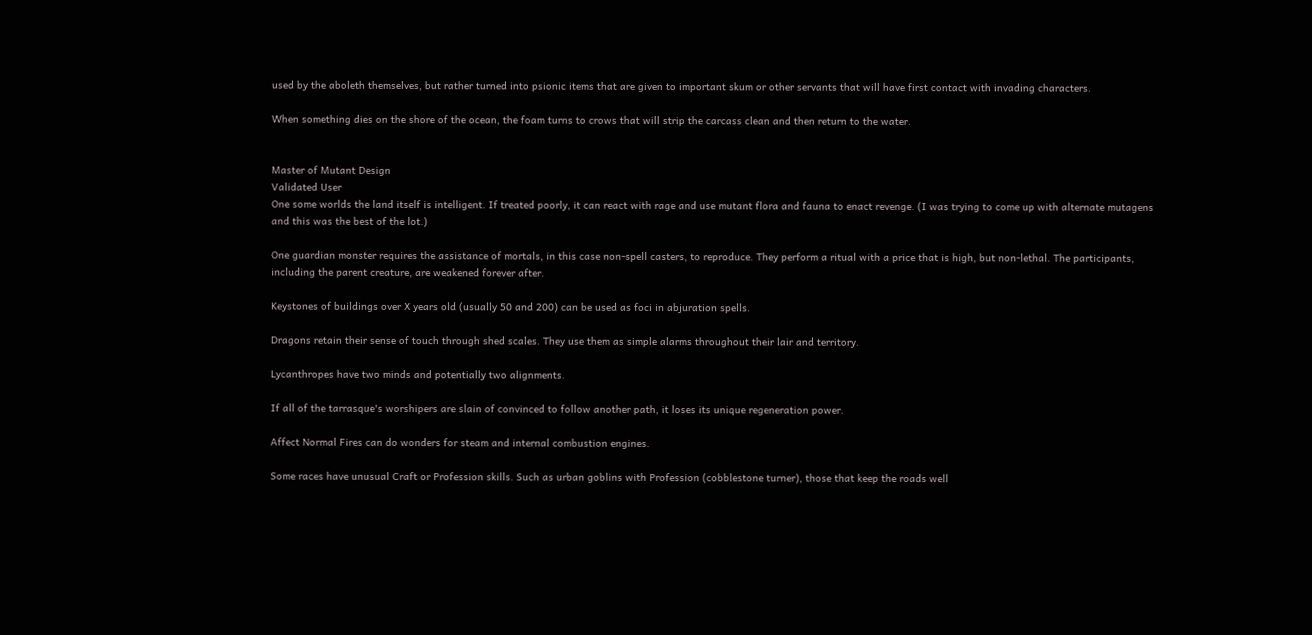used by the aboleth themselves, but rather turned into psionic items that are given to important skum or other servants that will have first contact with invading characters.

When something dies on the shore of the ocean, the foam turns to crows that will strip the carcass clean and then return to the water.


Master of Mutant Design
Validated User
One some worlds the land itself is intelligent. If treated poorly, it can react with rage and use mutant flora and fauna to enact revenge. (I was trying to come up with alternate mutagens and this was the best of the lot.)

One guardian monster requires the assistance of mortals, in this case non-spell casters, to reproduce. They perform a ritual with a price that is high, but non-lethal. The participants, including the parent creature, are weakened forever after.

Keystones of buildings over X years old (usually 50 and 200) can be used as foci in abjuration spells.

Dragons retain their sense of touch through shed scales. They use them as simple alarms throughout their lair and territory.

Lycanthropes have two minds and potentially two alignments.

If all of the tarrasque's worshipers are slain of convinced to follow another path, it loses its unique regeneration power.

Affect Normal Fires can do wonders for steam and internal combustion engines.

Some races have unusual Craft or Profession skills. Such as urban goblins with Profession (cobblestone turner), those that keep the roads well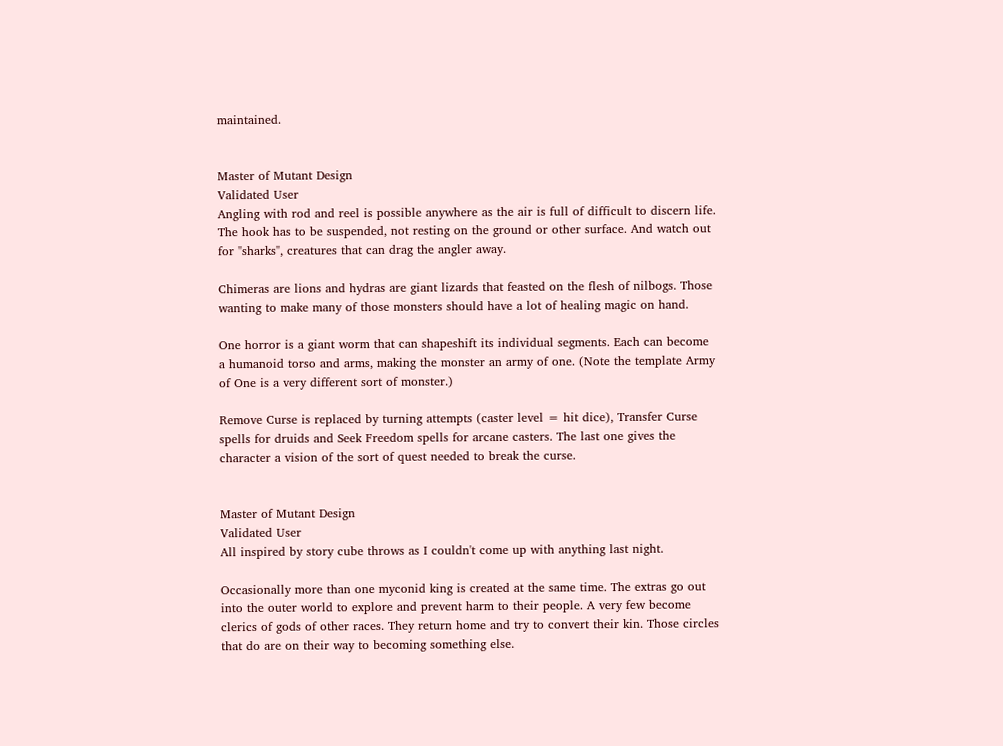maintained.


Master of Mutant Design
Validated User
Angling with rod and reel is possible anywhere as the air is full of difficult to discern life. The hook has to be suspended, not resting on the ground or other surface. And watch out for "sharks", creatures that can drag the angler away.

Chimeras are lions and hydras are giant lizards that feasted on the flesh of nilbogs. Those wanting to make many of those monsters should have a lot of healing magic on hand.

One horror is a giant worm that can shapeshift its individual segments. Each can become a humanoid torso and arms, making the monster an army of one. (Note the template Army of One is a very different sort of monster.)

Remove Curse is replaced by turning attempts (caster level = hit dice), Transfer Curse spells for druids and Seek Freedom spells for arcane casters. The last one gives the character a vision of the sort of quest needed to break the curse.


Master of Mutant Design
Validated User
All inspired by story cube throws as I couldn't come up with anything last night.

Occasionally more than one myconid king is created at the same time. The extras go out into the outer world to explore and prevent harm to their people. A very few become clerics of gods of other races. They return home and try to convert their kin. Those circles that do are on their way to becoming something else.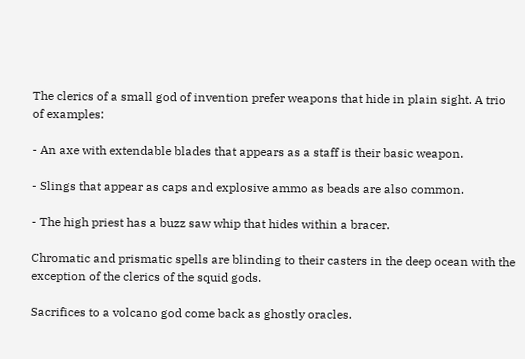The clerics of a small god of invention prefer weapons that hide in plain sight. A trio of examples:

- An axe with extendable blades that appears as a staff is their basic weapon.

- Slings that appear as caps and explosive ammo as beads are also common.

- The high priest has a buzz saw whip that hides within a bracer.

Chromatic and prismatic spells are blinding to their casters in the deep ocean with the exception of the clerics of the squid gods.

Sacrifices to a volcano god come back as ghostly oracles.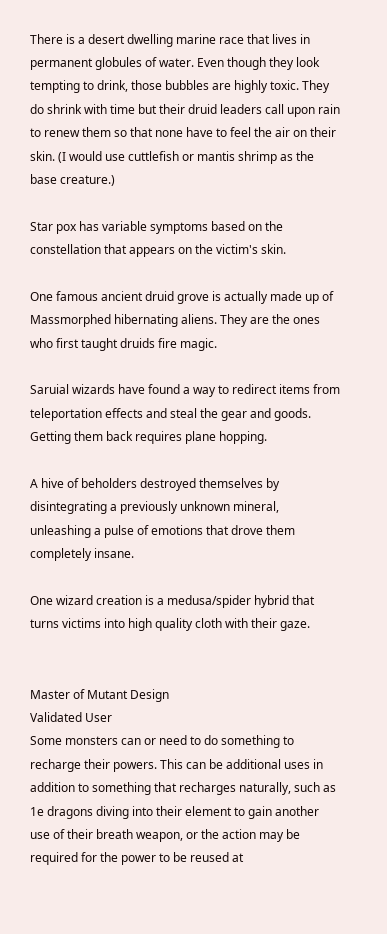There is a desert dwelling marine race that lives in permanent globules of water. Even though they look tempting to drink, those bubbles are highly toxic. They do shrink with time but their druid leaders call upon rain to renew them so that none have to feel the air on their skin. (I would use cuttlefish or mantis shrimp as the base creature.)

Star pox has variable symptoms based on the constellation that appears on the victim's skin.

One famous ancient druid grove is actually made up of Massmorphed hibernating aliens. They are the ones who first taught druids fire magic.

Saruial wizards have found a way to redirect items from teleportation effects and steal the gear and goods. Getting them back requires plane hopping.

A hive of beholders destroyed themselves by disintegrating a previously unknown mineral, unleashing a pulse of emotions that drove them completely insane.

One wizard creation is a medusa/spider hybrid that turns victims into high quality cloth with their gaze.


Master of Mutant Design
Validated User
Some monsters can or need to do something to recharge their powers. This can be additional uses in addition to something that recharges naturally, such as 1e dragons diving into their element to gain another use of their breath weapon, or the action may be required for the power to be reused at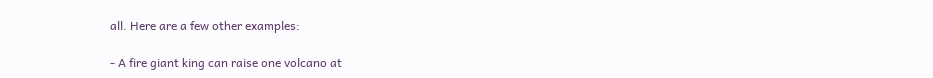all. Here are a few other examples:

- A fire giant king can raise one volcano at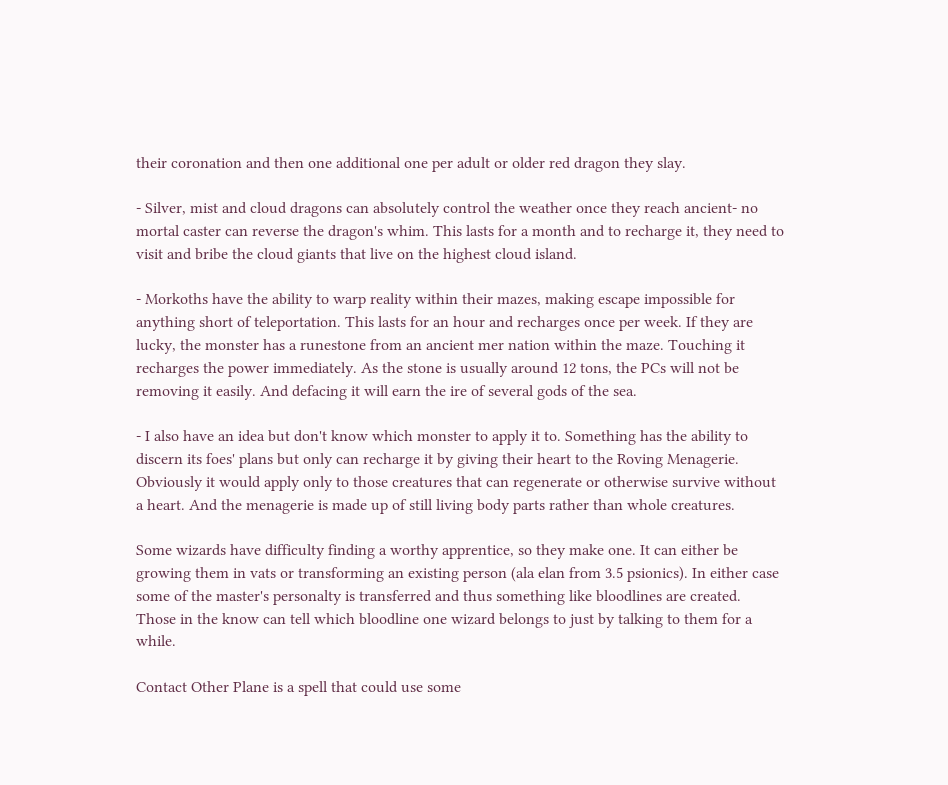their coronation and then one additional one per adult or older red dragon they slay.

- Silver, mist and cloud dragons can absolutely control the weather once they reach ancient- no mortal caster can reverse the dragon's whim. This lasts for a month and to recharge it, they need to visit and bribe the cloud giants that live on the highest cloud island.

- Morkoths have the ability to warp reality within their mazes, making escape impossible for anything short of teleportation. This lasts for an hour and recharges once per week. If they are lucky, the monster has a runestone from an ancient mer nation within the maze. Touching it recharges the power immediately. As the stone is usually around 12 tons, the PCs will not be removing it easily. And defacing it will earn the ire of several gods of the sea.

- I also have an idea but don't know which monster to apply it to. Something has the ability to discern its foes' plans but only can recharge it by giving their heart to the Roving Menagerie. Obviously it would apply only to those creatures that can regenerate or otherwise survive without a heart. And the menagerie is made up of still living body parts rather than whole creatures.

Some wizards have difficulty finding a worthy apprentice, so they make one. It can either be growing them in vats or transforming an existing person (ala elan from 3.5 psionics). In either case some of the master's personalty is transferred and thus something like bloodlines are created. Those in the know can tell which bloodline one wizard belongs to just by talking to them for a while.

Contact Other Plane is a spell that could use some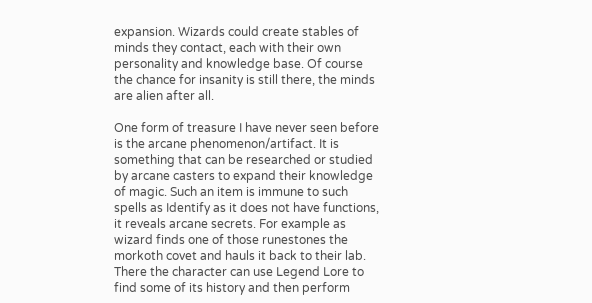expansion. Wizards could create stables of minds they contact, each with their own personality and knowledge base. Of course the chance for insanity is still there, the minds are alien after all.

One form of treasure I have never seen before is the arcane phenomenon/artifact. It is something that can be researched or studied by arcane casters to expand their knowledge of magic. Such an item is immune to such spells as Identify as it does not have functions, it reveals arcane secrets. For example as wizard finds one of those runestones the morkoth covet and hauls it back to their lab. There the character can use Legend Lore to find some of its history and then perform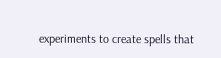experiments to create spells that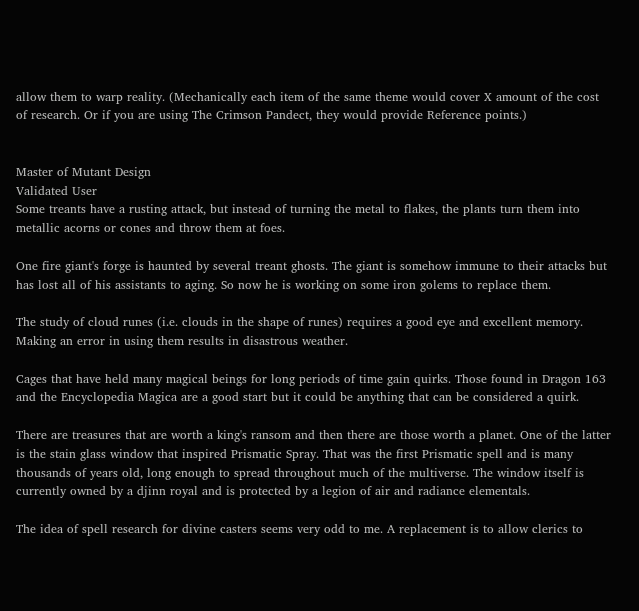allow them to warp reality. (Mechanically each item of the same theme would cover X amount of the cost of research. Or if you are using The Crimson Pandect, they would provide Reference points.)


Master of Mutant Design
Validated User
Some treants have a rusting attack, but instead of turning the metal to flakes, the plants turn them into metallic acorns or cones and throw them at foes.

One fire giant's forge is haunted by several treant ghosts. The giant is somehow immune to their attacks but has lost all of his assistants to aging. So now he is working on some iron golems to replace them.

The study of cloud runes (i.e. clouds in the shape of runes) requires a good eye and excellent memory. Making an error in using them results in disastrous weather.

Cages that have held many magical beings for long periods of time gain quirks. Those found in Dragon 163 and the Encyclopedia Magica are a good start but it could be anything that can be considered a quirk.

There are treasures that are worth a king's ransom and then there are those worth a planet. One of the latter is the stain glass window that inspired Prismatic Spray. That was the first Prismatic spell and is many thousands of years old, long enough to spread throughout much of the multiverse. The window itself is currently owned by a djinn royal and is protected by a legion of air and radiance elementals.

The idea of spell research for divine casters seems very odd to me. A replacement is to allow clerics to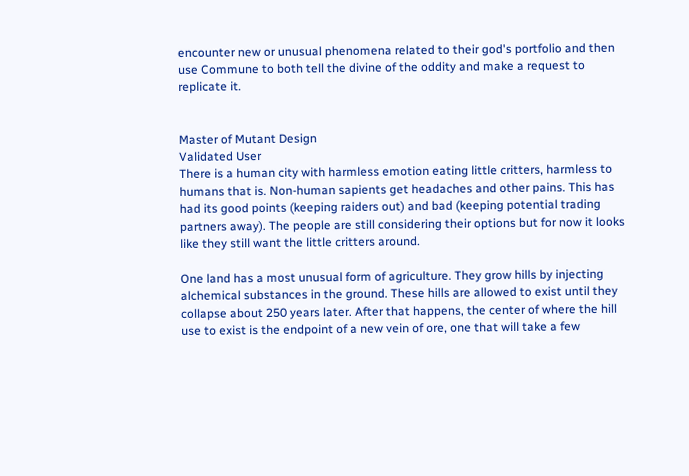encounter new or unusual phenomena related to their god's portfolio and then use Commune to both tell the divine of the oddity and make a request to replicate it.


Master of Mutant Design
Validated User
There is a human city with harmless emotion eating little critters, harmless to humans that is. Non-human sapients get headaches and other pains. This has had its good points (keeping raiders out) and bad (keeping potential trading partners away). The people are still considering their options but for now it looks like they still want the little critters around.

One land has a most unusual form of agriculture. They grow hills by injecting alchemical substances in the ground. These hills are allowed to exist until they collapse about 250 years later. After that happens, the center of where the hill use to exist is the endpoint of a new vein of ore, one that will take a few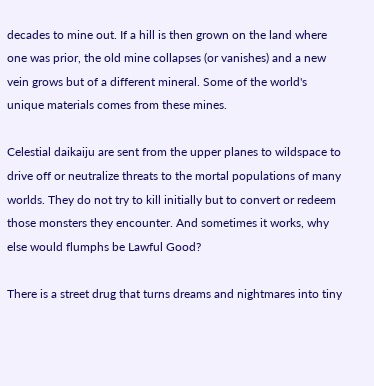decades to mine out. If a hill is then grown on the land where one was prior, the old mine collapses (or vanishes) and a new vein grows but of a different mineral. Some of the world's unique materials comes from these mines.

Celestial daikaiju are sent from the upper planes to wildspace to drive off or neutralize threats to the mortal populations of many worlds. They do not try to kill initially but to convert or redeem those monsters they encounter. And sometimes it works, why else would flumphs be Lawful Good?

There is a street drug that turns dreams and nightmares into tiny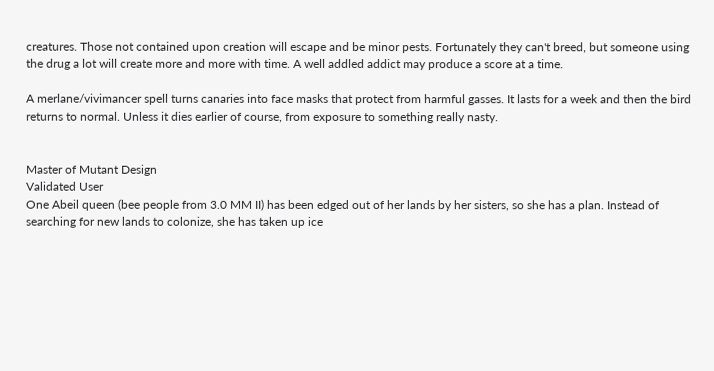creatures. Those not contained upon creation will escape and be minor pests. Fortunately they can't breed, but someone using the drug a lot will create more and more with time. A well addled addict may produce a score at a time.

A merlane/vivimancer spell turns canaries into face masks that protect from harmful gasses. It lasts for a week and then the bird returns to normal. Unless it dies earlier of course, from exposure to something really nasty.


Master of Mutant Design
Validated User
One Abeil queen (bee people from 3.0 MM II) has been edged out of her lands by her sisters, so she has a plan. Instead of searching for new lands to colonize, she has taken up ice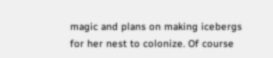magic and plans on making icebergs for her nest to colonize. Of course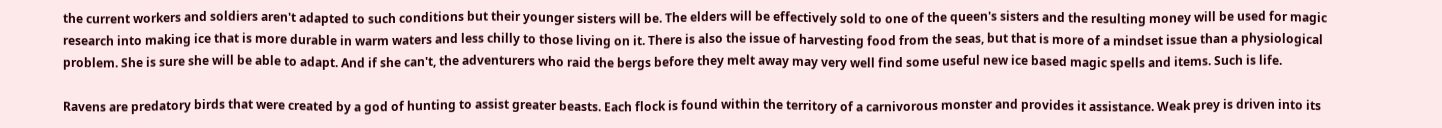the current workers and soldiers aren't adapted to such conditions but their younger sisters will be. The elders will be effectively sold to one of the queen's sisters and the resulting money will be used for magic research into making ice that is more durable in warm waters and less chilly to those living on it. There is also the issue of harvesting food from the seas, but that is more of a mindset issue than a physiological problem. She is sure she will be able to adapt. And if she can't, the adventurers who raid the bergs before they melt away may very well find some useful new ice based magic spells and items. Such is life.

Ravens are predatory birds that were created by a god of hunting to assist greater beasts. Each flock is found within the territory of a carnivorous monster and provides it assistance. Weak prey is driven into its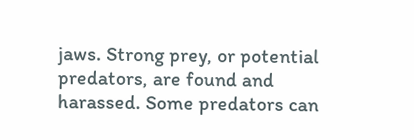jaws. Strong prey, or potential predators, are found and harassed. Some predators can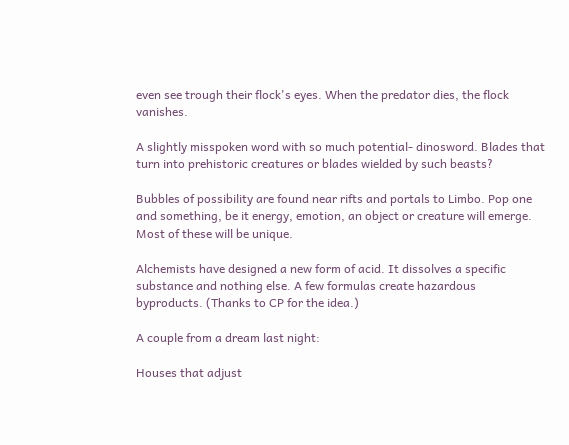even see trough their flock's eyes. When the predator dies, the flock vanishes.

A slightly misspoken word with so much potential- dinosword. Blades that turn into prehistoric creatures or blades wielded by such beasts?

Bubbles of possibility are found near rifts and portals to Limbo. Pop one and something, be it energy, emotion, an object or creature will emerge. Most of these will be unique.

Alchemists have designed a new form of acid. It dissolves a specific substance and nothing else. A few formulas create hazardous byproducts. (Thanks to CP for the idea.)

A couple from a dream last night:

Houses that adjust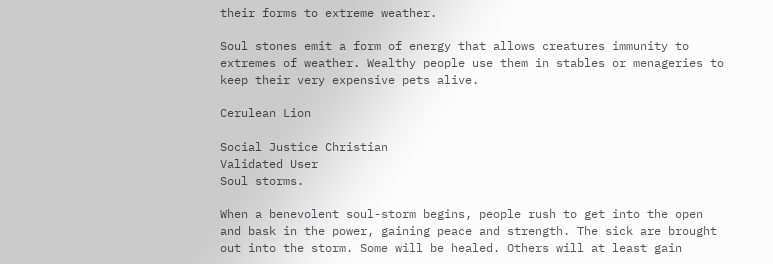their forms to extreme weather.

Soul stones emit a form of energy that allows creatures immunity to extremes of weather. Wealthy people use them in stables or menageries to keep their very expensive pets alive.

Cerulean Lion

Social Justice Christian
Validated User
Soul storms.

When a benevolent soul-storm begins, people rush to get into the open and bask in the power, gaining peace and strength. The sick are brought out into the storm. Some will be healed. Others will at least gain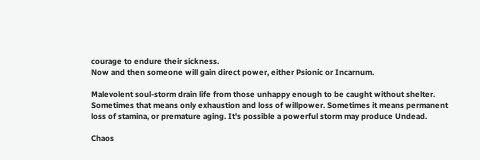courage to endure their sickness.
Now and then someone will gain direct power, either Psionic or Incarnum.

Malevolent soul-storm drain life from those unhappy enough to be caught without shelter. Sometimes that means only exhaustion and loss of willpower. Sometimes it means permanent loss of stamina, or premature aging. It's possible a powerful storm may produce Undead.

Chaos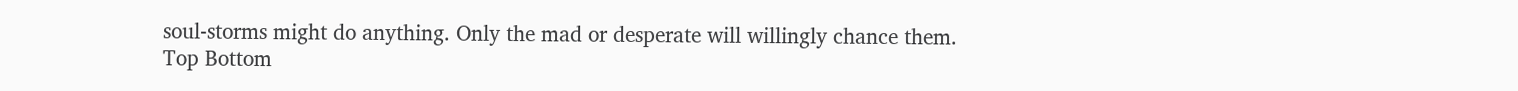soul-storms might do anything. Only the mad or desperate will willingly chance them.
Top Bottom